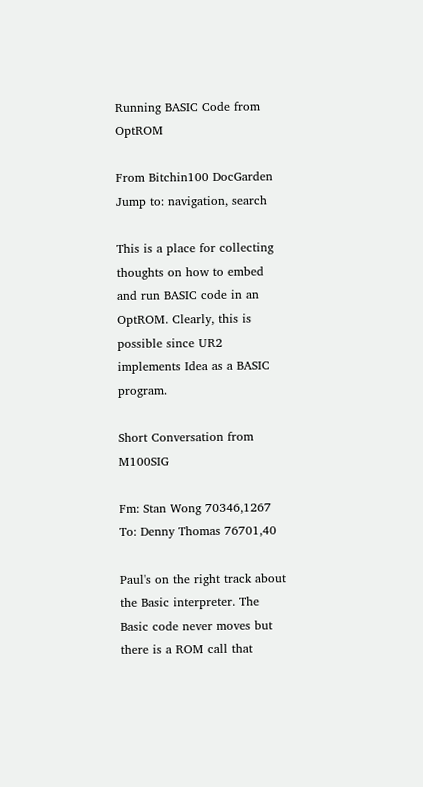Running BASIC Code from OptROM

From Bitchin100 DocGarden
Jump to: navigation, search

This is a place for collecting thoughts on how to embed and run BASIC code in an OptROM. Clearly, this is possible since UR2 implements Idea as a BASIC program.

Short Conversation from M100SIG

Fm: Stan Wong 70346,1267 To: Denny Thomas 76701,40

Paul's on the right track about the Basic interpreter. The Basic code never moves but there is a ROM call that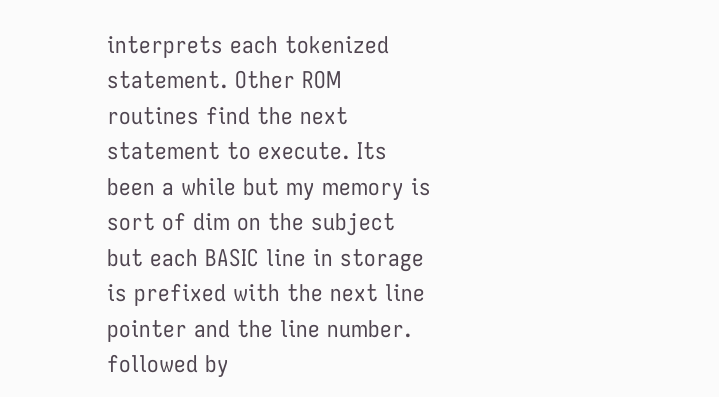interprets each tokenized statement. Other ROM routines find the next statement to execute. Its been a while but my memory is sort of dim on the subject but each BASIC line in storage is prefixed with the next line pointer and the line number. followed by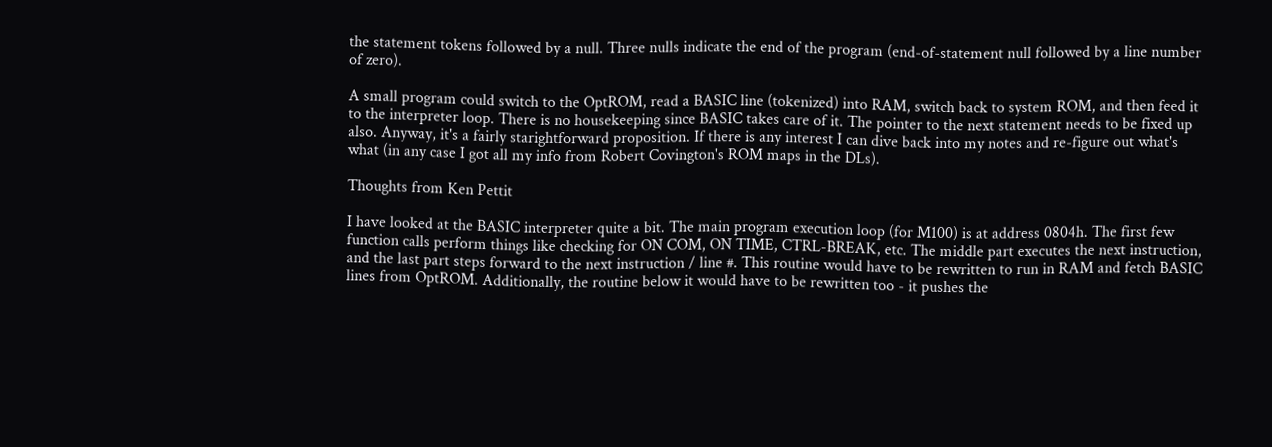the statement tokens followed by a null. Three nulls indicate the end of the program (end-of-statement null followed by a line number of zero).

A small program could switch to the OptROM, read a BASIC line (tokenized) into RAM, switch back to system ROM, and then feed it to the interpreter loop. There is no housekeeping since BASIC takes care of it. The pointer to the next statement needs to be fixed up also. Anyway, it's a fairly starightforward proposition. If there is any interest I can dive back into my notes and re-figure out what's what (in any case I got all my info from Robert Covington's ROM maps in the DLs).

Thoughts from Ken Pettit

I have looked at the BASIC interpreter quite a bit. The main program execution loop (for M100) is at address 0804h. The first few function calls perform things like checking for ON COM, ON TIME, CTRL-BREAK, etc. The middle part executes the next instruction, and the last part steps forward to the next instruction / line #. This routine would have to be rewritten to run in RAM and fetch BASIC lines from OptROM. Additionally, the routine below it would have to be rewritten too - it pushes the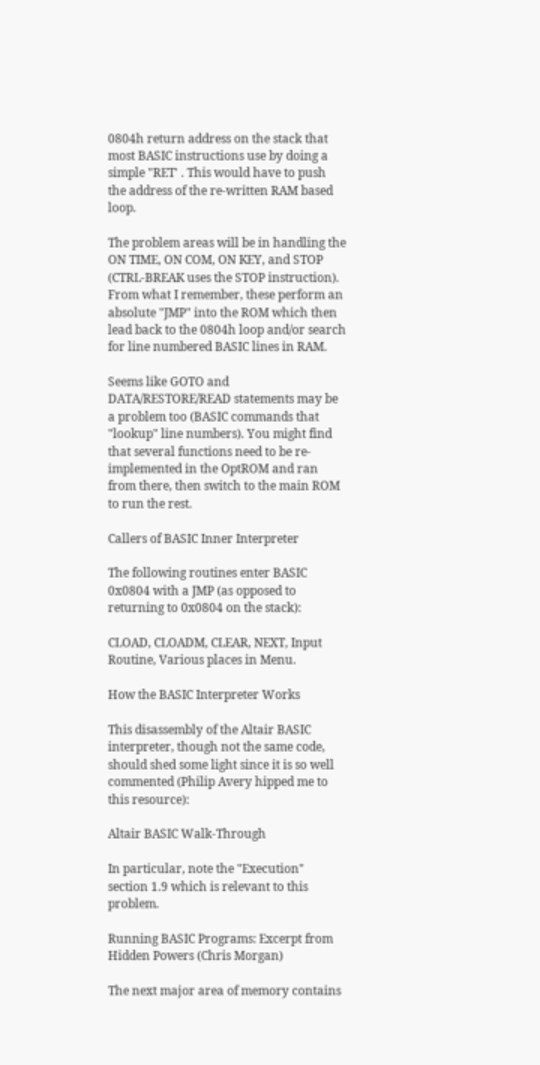0804h return address on the stack that most BASIC instructions use by doing a simple "RET' . This would have to push the address of the re-written RAM based loop.

The problem areas will be in handling the ON TIME, ON COM, ON KEY, and STOP (CTRL-BREAK uses the STOP instruction). From what I remember, these perform an absolute "JMP" into the ROM which then lead back to the 0804h loop and/or search for line numbered BASIC lines in RAM.

Seems like GOTO and DATA/RESTORE/READ statements may be a problem too (BASIC commands that "lookup" line numbers). You might find that several functions need to be re-implemented in the OptROM and ran from there, then switch to the main ROM to run the rest.

Callers of BASIC Inner Interpreter

The following routines enter BASIC 0x0804 with a JMP (as opposed to returning to 0x0804 on the stack):

CLOAD, CLOADM, CLEAR, NEXT, Input Routine, Various places in Menu.

How the BASIC Interpreter Works

This disassembly of the Altair BASIC interpreter, though not the same code, should shed some light since it is so well commented (Philip Avery hipped me to this resource):

Altair BASIC Walk-Through

In particular, note the "Execution" section 1.9 which is relevant to this problem.

Running BASIC Programs: Excerpt from Hidden Powers (Chris Morgan)

The next major area of memory contains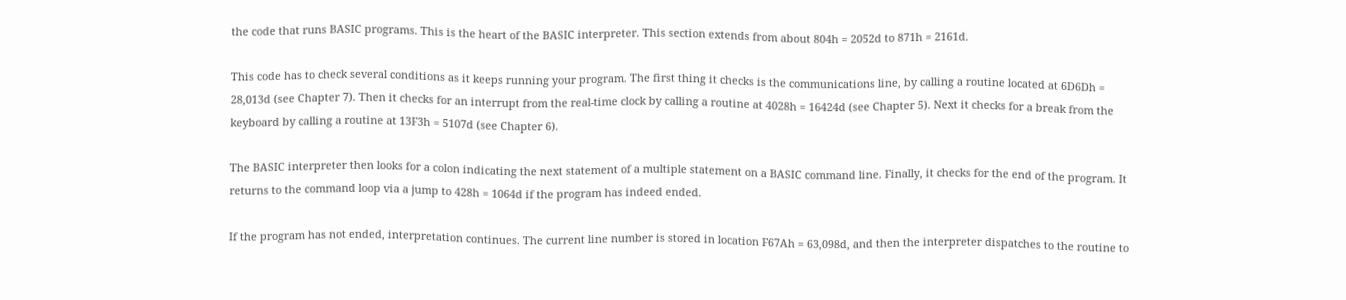the code that runs BASIC programs. This is the heart of the BASIC interpreter. This section extends from about 804h = 2052d to 871h = 2161d.

This code has to check several conditions as it keeps running your program. The first thing it checks is the communications line, by calling a routine located at 6D6Dh = 28,013d (see Chapter 7). Then it checks for an interrupt from the real-time clock by calling a routine at 4028h = 16424d (see Chapter 5). Next it checks for a break from the keyboard by calling a routine at 13F3h = 5107d (see Chapter 6).

The BASIC interpreter then looks for a colon indicating the next statement of a multiple statement on a BASIC command line. Finally, it checks for the end of the program. It returns to the command loop via a jump to 428h = 1064d if the program has indeed ended.

If the program has not ended, interpretation continues. The current line number is stored in location F67Ah = 63,098d, and then the interpreter dispatches to the routine to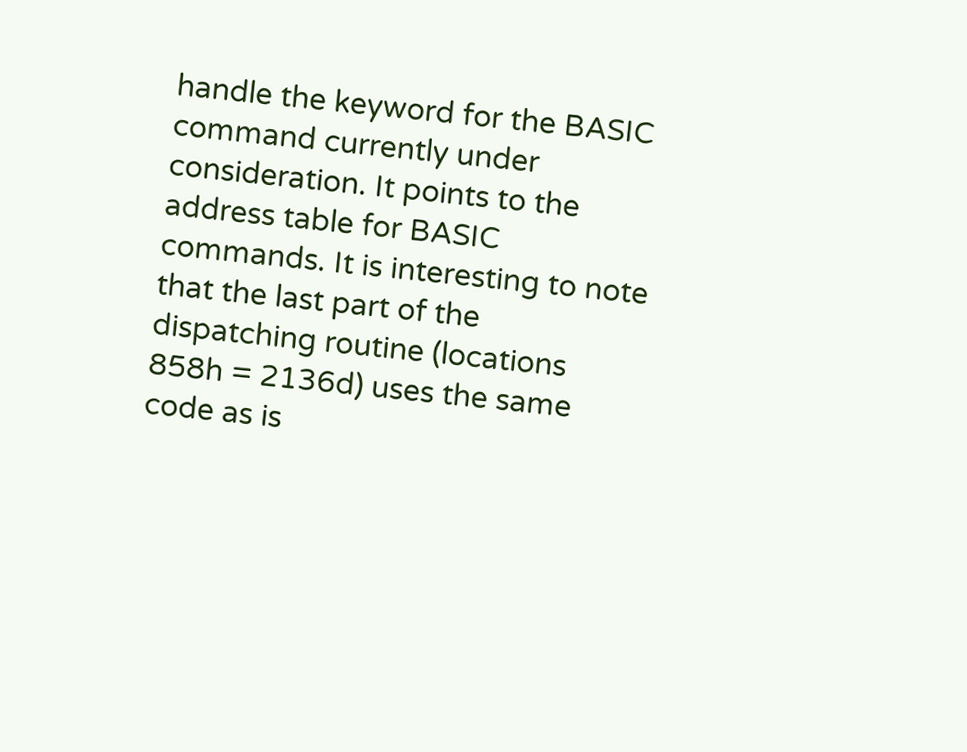handle the keyword for the BASIC command currently under consideration. It points to the address table for BASIC commands. It is interesting to note that the last part of the dispatching routine (locations 858h = 2136d) uses the same code as is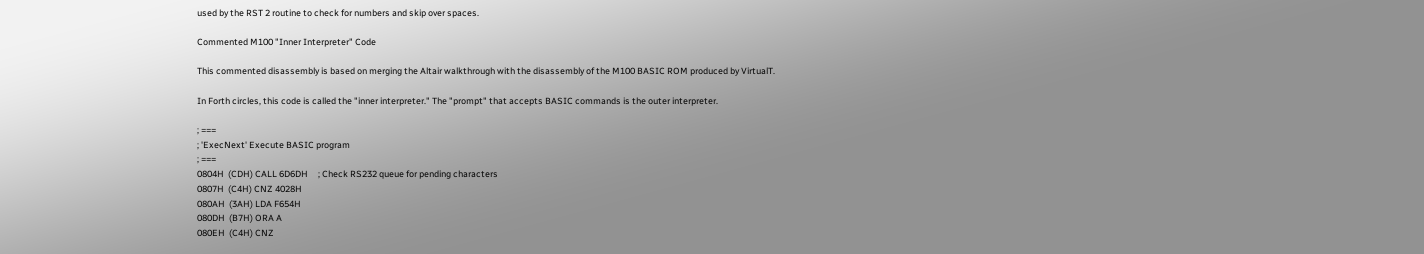used by the RST 2 routine to check for numbers and skip over spaces.

Commented M100 "Inner Interpreter" Code

This commented disassembly is based on merging the Altair walkthrough with the disassembly of the M100 BASIC ROM produced by VirtualT.

In Forth circles, this code is called the "inner interpreter." The "prompt" that accepts BASIC commands is the outer interpreter.

; ===
; 'ExecNext' Execute BASIC program
; ===
0804H  (CDH) CALL 6D6DH     ; Check RS232 queue for pending characters
0807H  (C4H) CNZ 4028H
080AH  (3AH) LDA F654H
080DH  (B7H) ORA A
080EH  (C4H) CNZ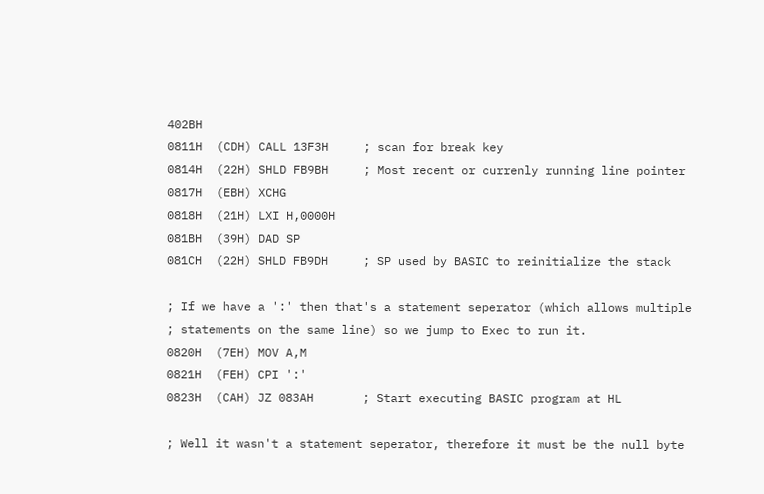402BH
0811H  (CDH) CALL 13F3H     ; scan for break key
0814H  (22H) SHLD FB9BH     ; Most recent or currenly running line pointer
0817H  (EBH) XCHG
0818H  (21H) LXI H,0000H
081BH  (39H) DAD SP
081CH  (22H) SHLD FB9DH     ; SP used by BASIC to reinitialize the stack

; If we have a ':' then that's a statement seperator (which allows multiple
; statements on the same line) so we jump to Exec to run it.
0820H  (7EH) MOV A,M
0821H  (FEH) CPI ':'
0823H  (CAH) JZ 083AH       ; Start executing BASIC program at HL

; Well it wasn't a statement seperator, therefore it must be the null byte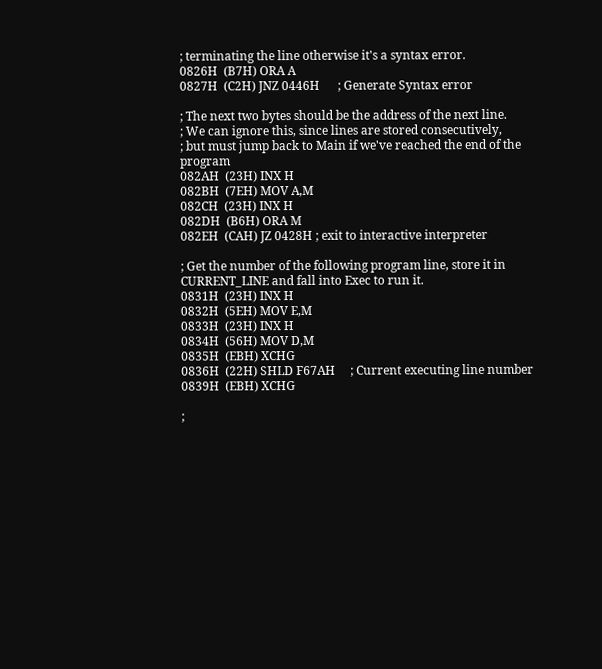; terminating the line otherwise it's a syntax error.
0826H  (B7H) ORA A
0827H  (C2H) JNZ 0446H      ; Generate Syntax error

; The next two bytes should be the address of the next line.
; We can ignore this, since lines are stored consecutively,
; but must jump back to Main if we've reached the end of the program
082AH  (23H) INX H
082BH  (7EH) MOV A,M
082CH  (23H) INX H
082DH  (B6H) ORA M
082EH  (CAH) JZ 0428H ; exit to interactive interpreter

; Get the number of the following program line, store it in CURRENT_LINE and fall into Exec to run it.
0831H  (23H) INX H
0832H  (5EH) MOV E,M
0833H  (23H) INX H
0834H  (56H) MOV D,M
0835H  (EBH) XCHG
0836H  (22H) SHLD F67AH     ; Current executing line number
0839H  (EBH) XCHG

;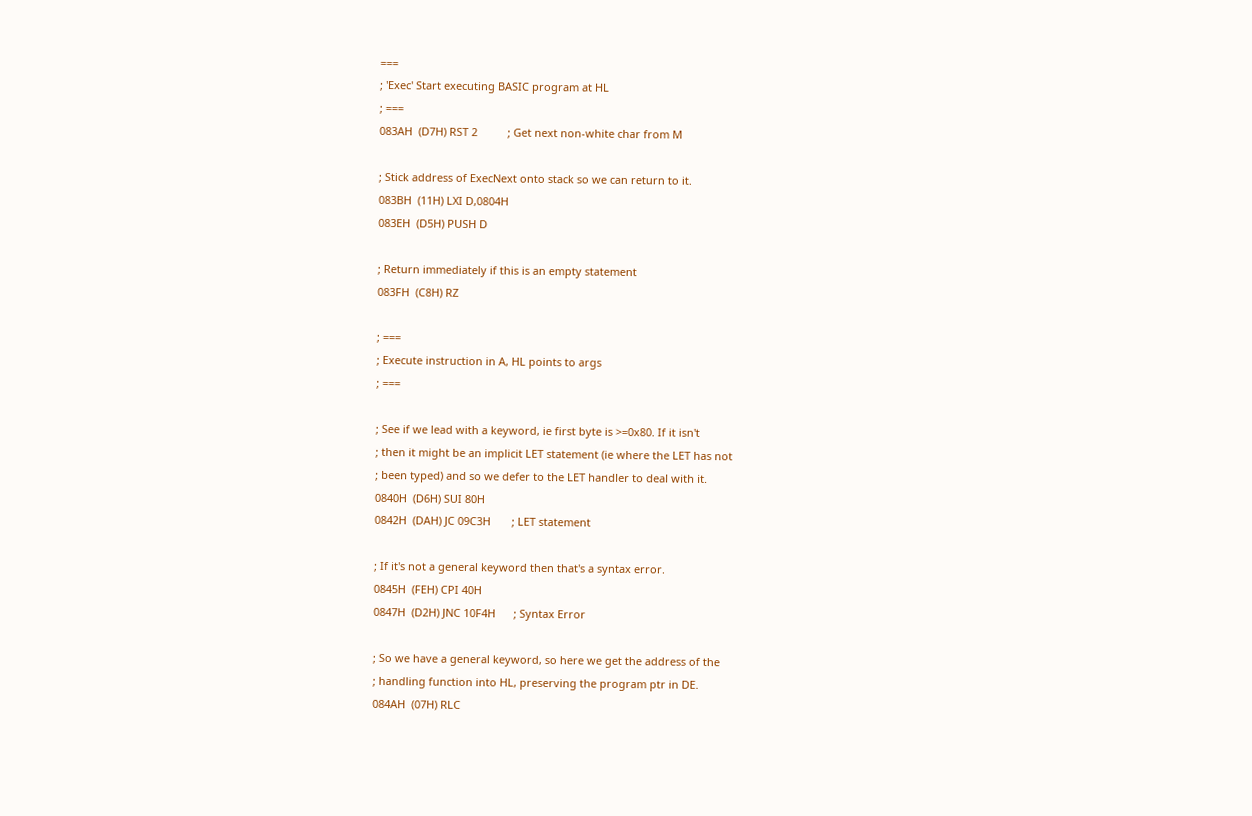===
; 'Exec' Start executing BASIC program at HL
; ===
083AH  (D7H) RST 2          ; Get next non-white char from M

; Stick address of ExecNext onto stack so we can return to it.
083BH  (11H) LXI D,0804H
083EH  (D5H) PUSH D

; Return immediately if this is an empty statement
083FH  (C8H) RZ

; ===
; Execute instruction in A, HL points to args
; ===

; See if we lead with a keyword, ie first byte is >=0x80. If it isn't
; then it might be an implicit LET statement (ie where the LET has not
; been typed) and so we defer to the LET handler to deal with it.
0840H  (D6H) SUI 80H
0842H  (DAH) JC 09C3H       ; LET statement

; If it's not a general keyword then that's a syntax error.
0845H  (FEH) CPI 40H
0847H  (D2H) JNC 10F4H      ; Syntax Error

; So we have a general keyword, so here we get the address of the
; handling function into HL, preserving the program ptr in DE.
084AH  (07H) RLC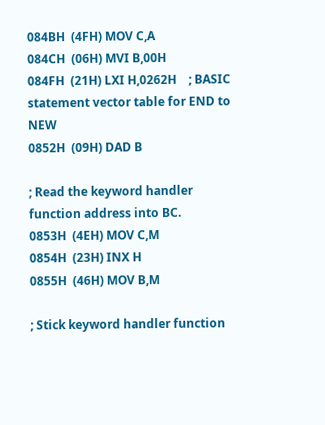084BH  (4FH) MOV C,A
084CH  (06H) MVI B,00H
084FH  (21H) LXI H,0262H    ; BASIC statement vector table for END to NEW
0852H  (09H) DAD B

; Read the keyword handler function address into BC.
0853H  (4EH) MOV C,M
0854H  (23H) INX H
0855H  (46H) MOV B,M

; Stick keyword handler function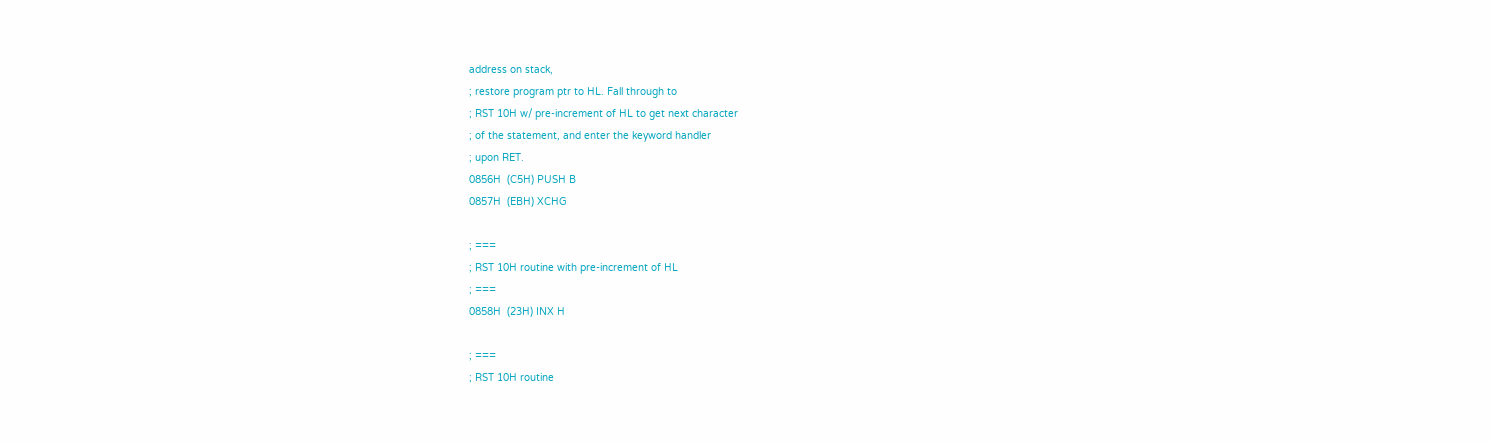address on stack,
; restore program ptr to HL. Fall through to
; RST 10H w/ pre-increment of HL to get next character
; of the statement, and enter the keyword handler
; upon RET.
0856H  (C5H) PUSH B
0857H  (EBH) XCHG

; ===
; RST 10H routine with pre-increment of HL
; ===
0858H  (23H) INX H

; ===
; RST 10H routine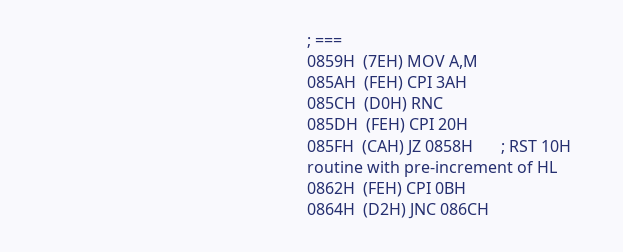; ===
0859H  (7EH) MOV A,M
085AH  (FEH) CPI 3AH
085CH  (D0H) RNC
085DH  (FEH) CPI 20H
085FH  (CAH) JZ 0858H       ; RST 10H routine with pre-increment of HL
0862H  (FEH) CPI 0BH
0864H  (D2H) JNC 086CH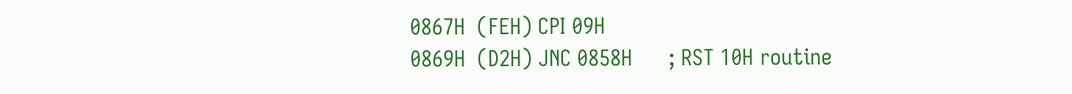0867H  (FEH) CPI 09H
0869H  (D2H) JNC 0858H      ; RST 10H routine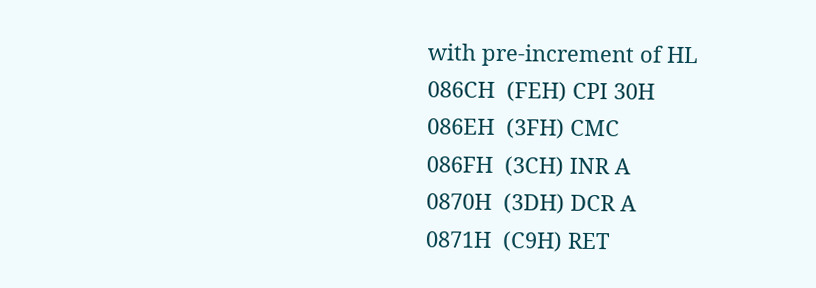with pre-increment of HL
086CH  (FEH) CPI 30H
086EH  (3FH) CMC
086FH  (3CH) INR A
0870H  (3DH) DCR A
0871H  (C9H) RET